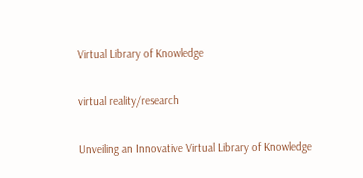Virtual Library of Knowledge

virtual reality/research

Unveiling an Innovative Virtual Library of Knowledge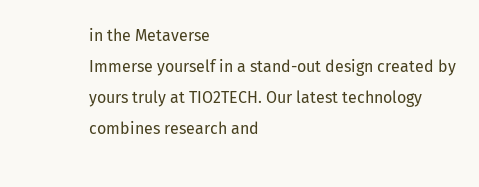in the Metaverse
Immerse yourself in a stand-out design created by yours truly at TIO2TECH. Our latest technology combines research and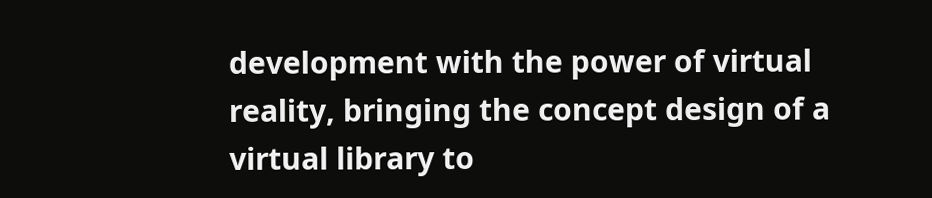development with the power of virtual reality, bringing the concept design of a virtual library to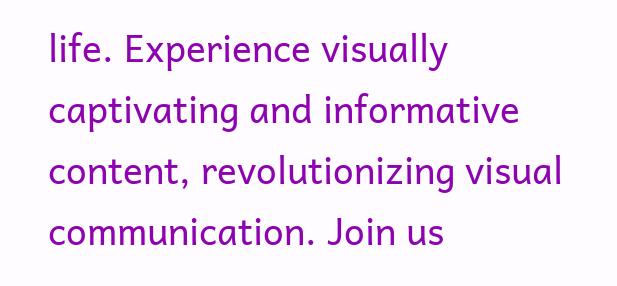life. Experience visually captivating and informative content, revolutionizing visual communication. Join us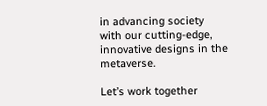in advancing society with our cutting-edge, innovative designs in the metaverse.

Let’s work together